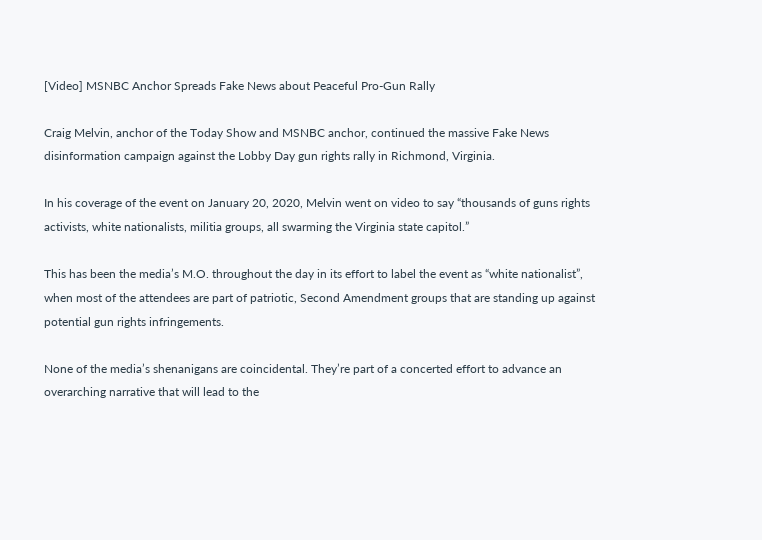[Video] MSNBC Anchor Spreads Fake News about Peaceful Pro-Gun Rally

Craig Melvin, anchor of the Today Show and MSNBC anchor, continued the massive Fake News disinformation campaign against the Lobby Day gun rights rally in Richmond, Virginia.

In his coverage of the event on January 20, 2020, Melvin went on video to say “thousands of guns rights activists, white nationalists, militia groups, all swarming the Virginia state capitol.”

This has been the media’s M.O. throughout the day in its effort to label the event as “white nationalist”, when most of the attendees are part of patriotic, Second Amendment groups that are standing up against potential gun rights infringements.

None of the media’s shenanigans are coincidental. They’re part of a concerted effort to advance an overarching narrative that will lead to the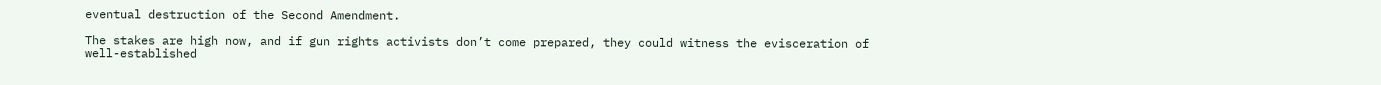eventual destruction of the Second Amendment.

The stakes are high now, and if gun rights activists don’t come prepared, they could witness the evisceration of well-established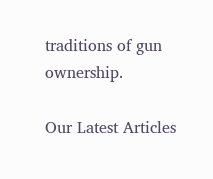traditions of gun ownership.

Our Latest Articles